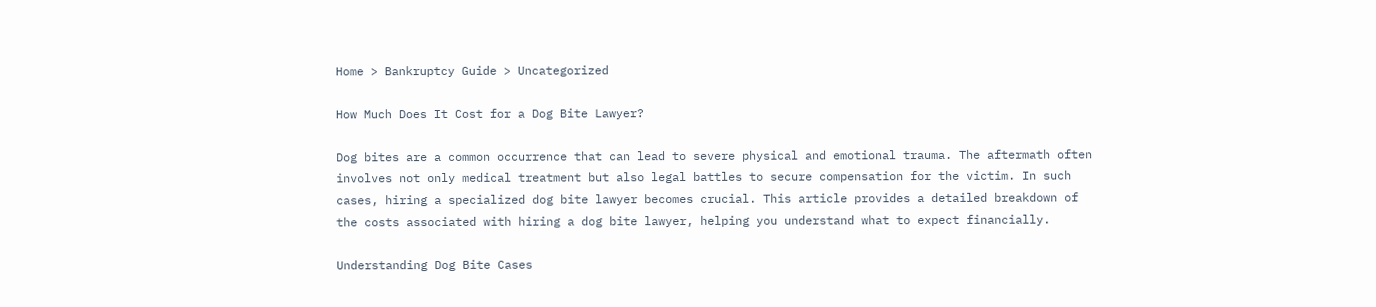Home > Bankruptcy Guide > Uncategorized

How Much Does It Cost for a Dog Bite Lawyer?

Dog bites are a common occurrence that can lead to severe physical and emotional trauma. The aftermath often involves not only medical treatment but also legal battles to secure compensation for the victim. In such cases, hiring a specialized dog bite lawyer becomes crucial. This article provides a detailed breakdown of the costs associated with hiring a dog bite lawyer, helping you understand what to expect financially.

Understanding Dog Bite Cases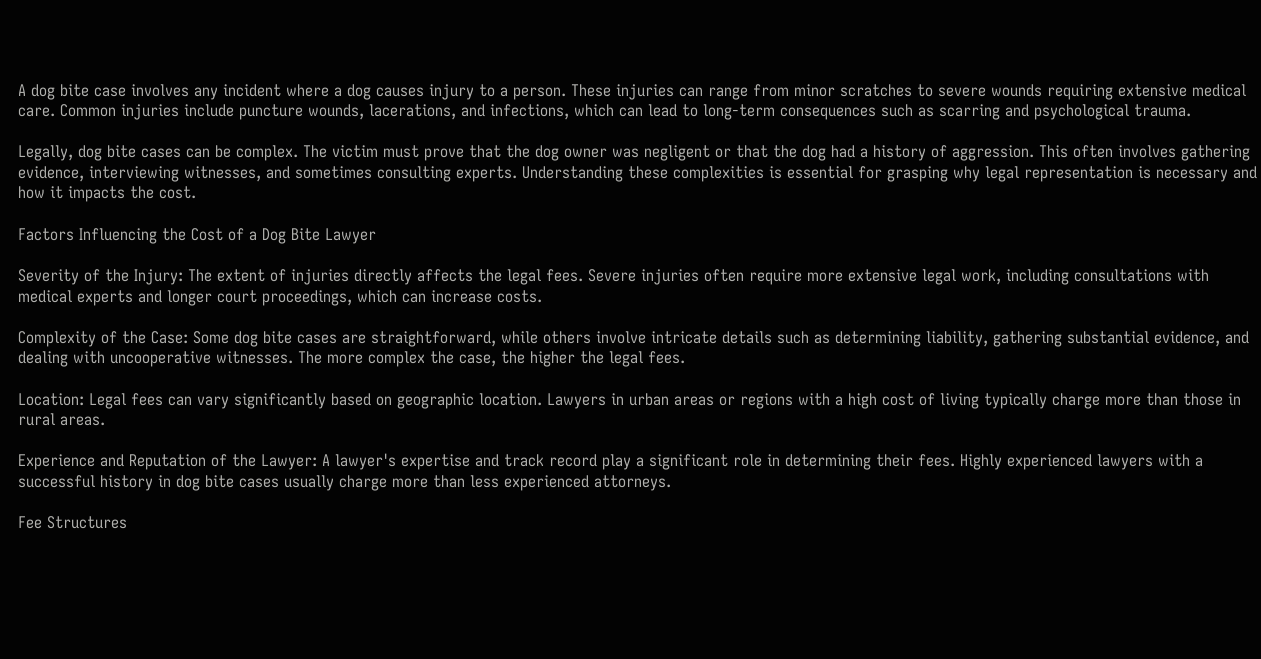A dog bite case involves any incident where a dog causes injury to a person. These injuries can range from minor scratches to severe wounds requiring extensive medical care. Common injuries include puncture wounds, lacerations, and infections, which can lead to long-term consequences such as scarring and psychological trauma.

Legally, dog bite cases can be complex. The victim must prove that the dog owner was negligent or that the dog had a history of aggression. This often involves gathering evidence, interviewing witnesses, and sometimes consulting experts. Understanding these complexities is essential for grasping why legal representation is necessary and how it impacts the cost.

Factors Influencing the Cost of a Dog Bite Lawyer

Severity of the Injury: The extent of injuries directly affects the legal fees. Severe injuries often require more extensive legal work, including consultations with medical experts and longer court proceedings, which can increase costs.

Complexity of the Case: Some dog bite cases are straightforward, while others involve intricate details such as determining liability, gathering substantial evidence, and dealing with uncooperative witnesses. The more complex the case, the higher the legal fees.

Location: Legal fees can vary significantly based on geographic location. Lawyers in urban areas or regions with a high cost of living typically charge more than those in rural areas.

Experience and Reputation of the Lawyer: A lawyer's expertise and track record play a significant role in determining their fees. Highly experienced lawyers with a successful history in dog bite cases usually charge more than less experienced attorneys.

Fee Structures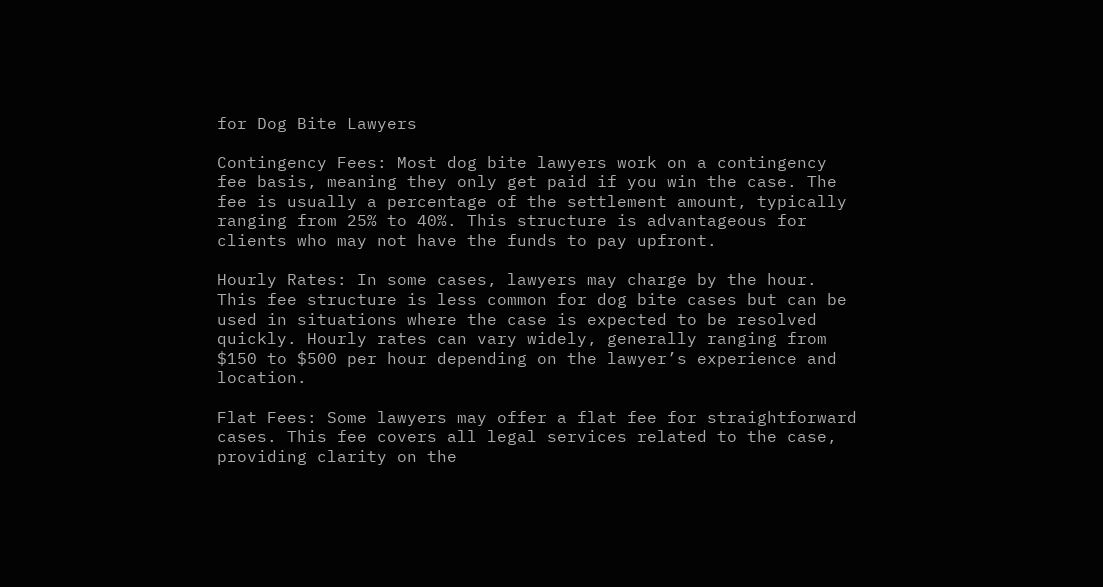for Dog Bite Lawyers

Contingency Fees: Most dog bite lawyers work on a contingency fee basis, meaning they only get paid if you win the case. The fee is usually a percentage of the settlement amount, typically ranging from 25% to 40%. This structure is advantageous for clients who may not have the funds to pay upfront.

Hourly Rates: In some cases, lawyers may charge by the hour. This fee structure is less common for dog bite cases but can be used in situations where the case is expected to be resolved quickly. Hourly rates can vary widely, generally ranging from $150 to $500 per hour depending on the lawyer’s experience and location.

Flat Fees: Some lawyers may offer a flat fee for straightforward cases. This fee covers all legal services related to the case, providing clarity on the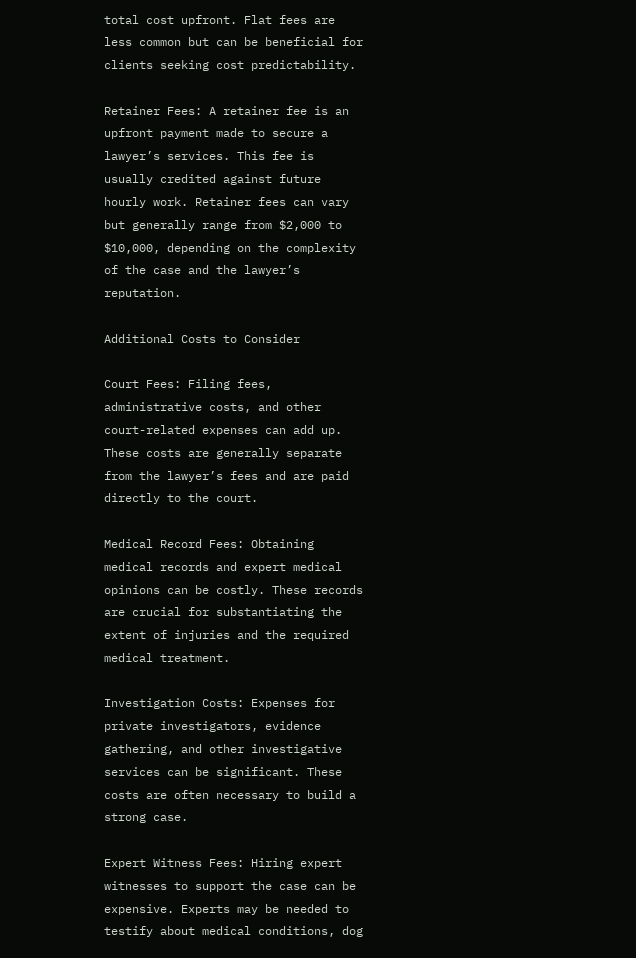total cost upfront. Flat fees are less common but can be beneficial for clients seeking cost predictability.

Retainer Fees: A retainer fee is an upfront payment made to secure a lawyer’s services. This fee is usually credited against future hourly work. Retainer fees can vary but generally range from $2,000 to $10,000, depending on the complexity of the case and the lawyer’s reputation.

Additional Costs to Consider

Court Fees: Filing fees, administrative costs, and other court-related expenses can add up. These costs are generally separate from the lawyer’s fees and are paid directly to the court.

Medical Record Fees: Obtaining medical records and expert medical opinions can be costly. These records are crucial for substantiating the extent of injuries and the required medical treatment.

Investigation Costs: Expenses for private investigators, evidence gathering, and other investigative services can be significant. These costs are often necessary to build a strong case.

Expert Witness Fees: Hiring expert witnesses to support the case can be expensive. Experts may be needed to testify about medical conditions, dog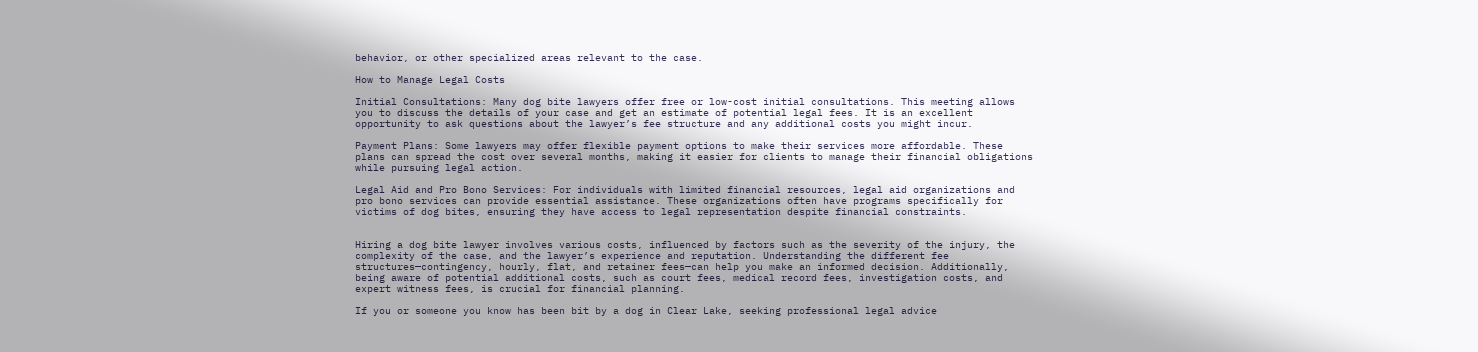behavior, or other specialized areas relevant to the case.

How to Manage Legal Costs

Initial Consultations: Many dog bite lawyers offer free or low-cost initial consultations. This meeting allows you to discuss the details of your case and get an estimate of potential legal fees. It is an excellent opportunity to ask questions about the lawyer’s fee structure and any additional costs you might incur.

Payment Plans: Some lawyers may offer flexible payment options to make their services more affordable. These plans can spread the cost over several months, making it easier for clients to manage their financial obligations while pursuing legal action.

Legal Aid and Pro Bono Services: For individuals with limited financial resources, legal aid organizations and pro bono services can provide essential assistance. These organizations often have programs specifically for victims of dog bites, ensuring they have access to legal representation despite financial constraints.


Hiring a dog bite lawyer involves various costs, influenced by factors such as the severity of the injury, the complexity of the case, and the lawyer’s experience and reputation. Understanding the different fee structures—contingency, hourly, flat, and retainer fees—can help you make an informed decision. Additionally, being aware of potential additional costs, such as court fees, medical record fees, investigation costs, and expert witness fees, is crucial for financial planning.

If you or someone you know has been bit by a dog in Clear Lake, seeking professional legal advice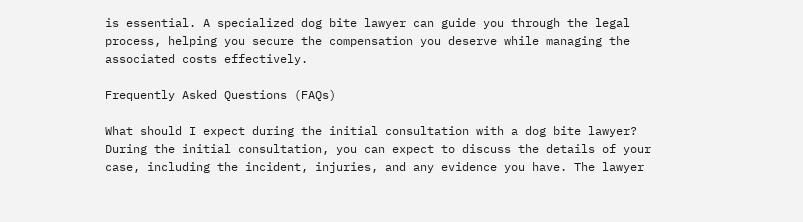is essential. A specialized dog bite lawyer can guide you through the legal process, helping you secure the compensation you deserve while managing the associated costs effectively.

Frequently Asked Questions (FAQs)

What should I expect during the initial consultation with a dog bite lawyer? During the initial consultation, you can expect to discuss the details of your case, including the incident, injuries, and any evidence you have. The lawyer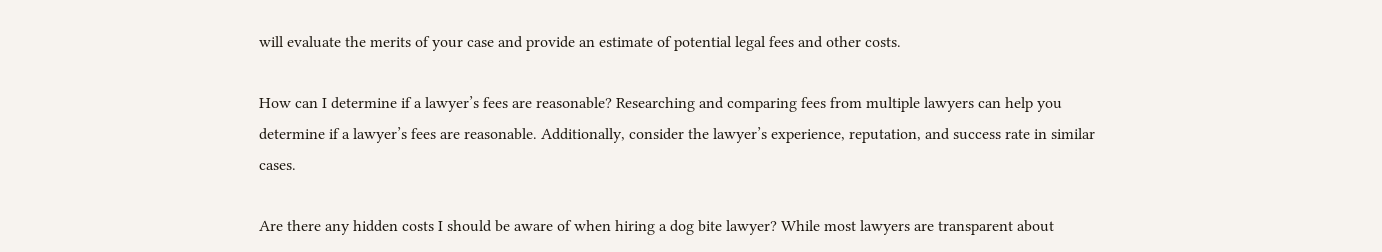will evaluate the merits of your case and provide an estimate of potential legal fees and other costs.

How can I determine if a lawyer’s fees are reasonable? Researching and comparing fees from multiple lawyers can help you determine if a lawyer’s fees are reasonable. Additionally, consider the lawyer’s experience, reputation, and success rate in similar cases.

Are there any hidden costs I should be aware of when hiring a dog bite lawyer? While most lawyers are transparent about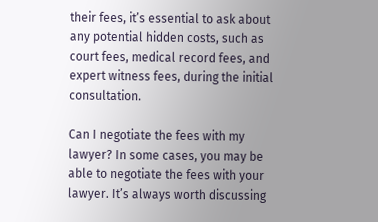their fees, it’s essential to ask about any potential hidden costs, such as court fees, medical record fees, and expert witness fees, during the initial consultation.

Can I negotiate the fees with my lawyer? In some cases, you may be able to negotiate the fees with your lawyer. It’s always worth discussing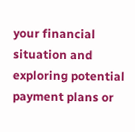your financial situation and exploring potential payment plans or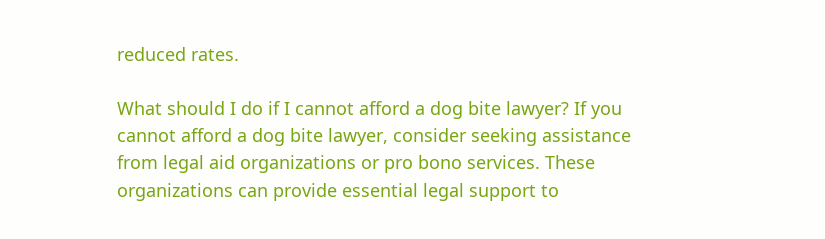reduced rates.

What should I do if I cannot afford a dog bite lawyer? If you cannot afford a dog bite lawyer, consider seeking assistance from legal aid organizations or pro bono services. These organizations can provide essential legal support to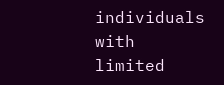individuals with limited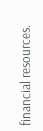financial resources.